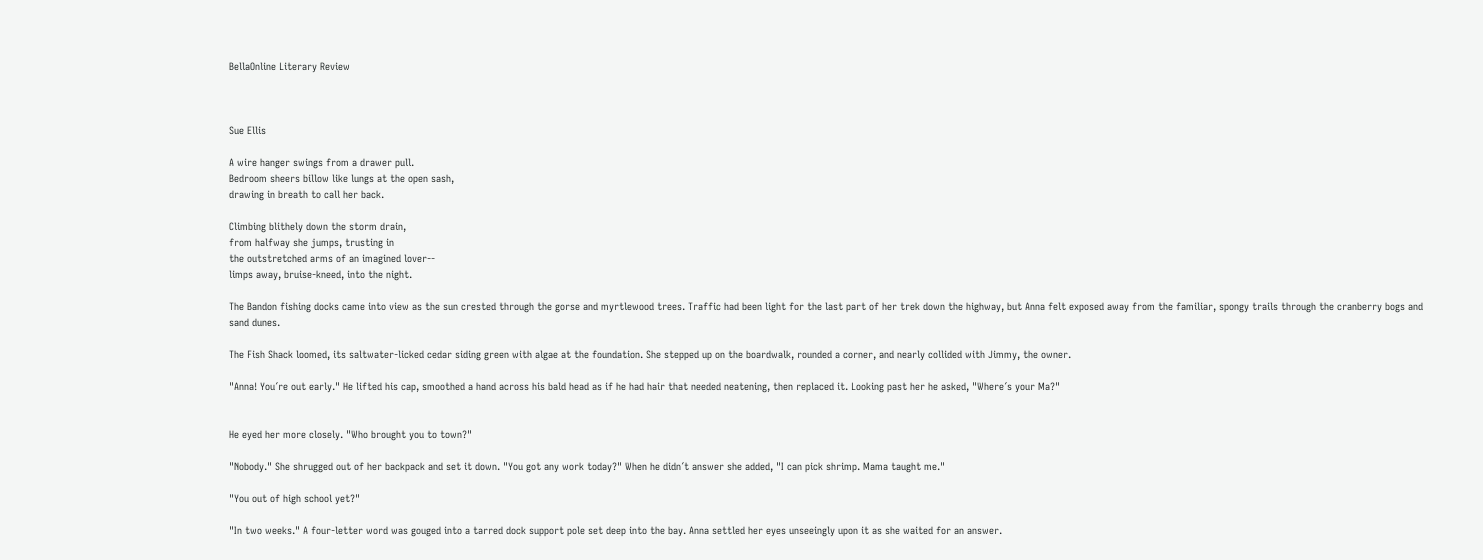BellaOnline Literary Review



Sue Ellis

A wire hanger swings from a drawer pull.
Bedroom sheers billow like lungs at the open sash,
drawing in breath to call her back.

Climbing blithely down the storm drain,
from halfway she jumps, trusting in
the outstretched arms of an imagined lover--
limps away, bruise-kneed, into the night.

The Bandon fishing docks came into view as the sun crested through the gorse and myrtlewood trees. Traffic had been light for the last part of her trek down the highway, but Anna felt exposed away from the familiar, spongy trails through the cranberry bogs and sand dunes.

The Fish Shack loomed, its saltwater-licked cedar siding green with algae at the foundation. She stepped up on the boardwalk, rounded a corner, and nearly collided with Jimmy, the owner.

"Anna! You´re out early." He lifted his cap, smoothed a hand across his bald head as if he had hair that needed neatening, then replaced it. Looking past her he asked, "Where´s your Ma?"


He eyed her more closely. "Who brought you to town?"

"Nobody." She shrugged out of her backpack and set it down. "You got any work today?" When he didn´t answer she added, "I can pick shrimp. Mama taught me."

"You out of high school yet?"

"In two weeks." A four-letter word was gouged into a tarred dock support pole set deep into the bay. Anna settled her eyes unseeingly upon it as she waited for an answer.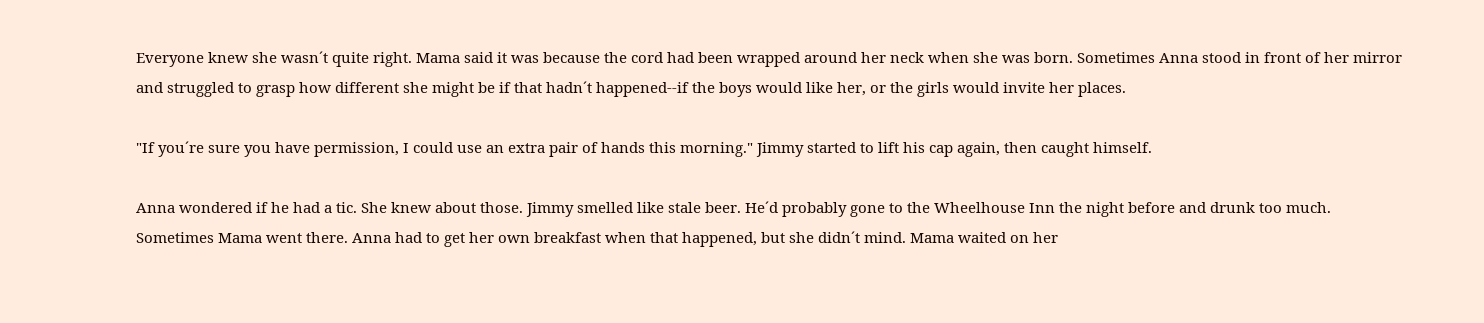Everyone knew she wasn´t quite right. Mama said it was because the cord had been wrapped around her neck when she was born. Sometimes Anna stood in front of her mirror and struggled to grasp how different she might be if that hadn´t happened--if the boys would like her, or the girls would invite her places.

"If you´re sure you have permission, I could use an extra pair of hands this morning." Jimmy started to lift his cap again, then caught himself.

Anna wondered if he had a tic. She knew about those. Jimmy smelled like stale beer. He´d probably gone to the Wheelhouse Inn the night before and drunk too much. Sometimes Mama went there. Anna had to get her own breakfast when that happened, but she didn´t mind. Mama waited on her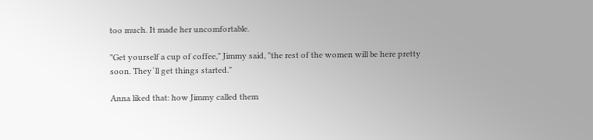too much. It made her uncomfortable.

"Get yourself a cup of coffee," Jimmy said, "the rest of the women will be here pretty soon. They´ll get things started."

Anna liked that: how Jimmy called them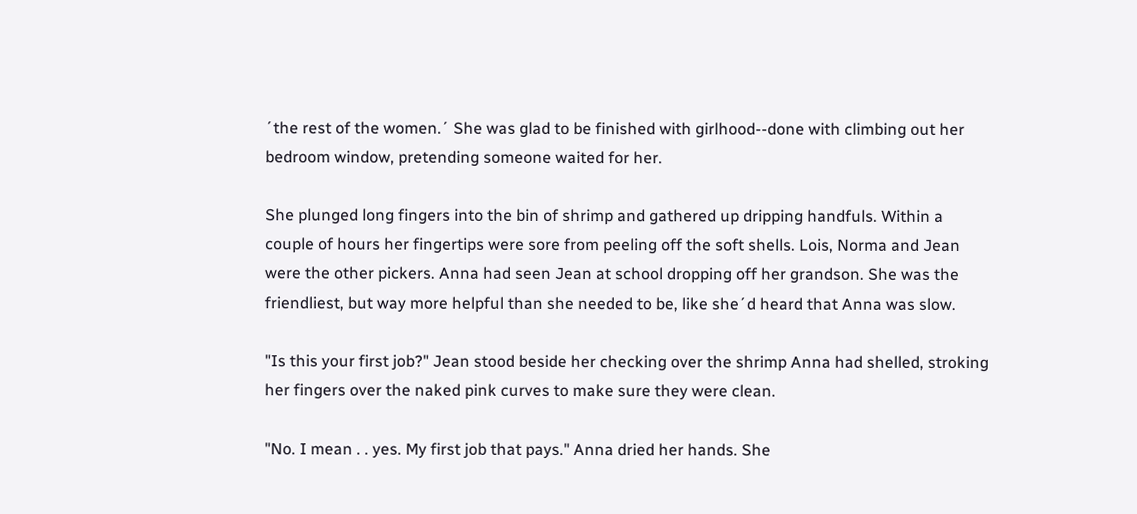´the rest of the women.´ She was glad to be finished with girlhood--done with climbing out her bedroom window, pretending someone waited for her.

She plunged long fingers into the bin of shrimp and gathered up dripping handfuls. Within a couple of hours her fingertips were sore from peeling off the soft shells. Lois, Norma and Jean were the other pickers. Anna had seen Jean at school dropping off her grandson. She was the friendliest, but way more helpful than she needed to be, like she´d heard that Anna was slow.

"Is this your first job?" Jean stood beside her checking over the shrimp Anna had shelled, stroking her fingers over the naked pink curves to make sure they were clean.

"No. I mean . . yes. My first job that pays." Anna dried her hands. She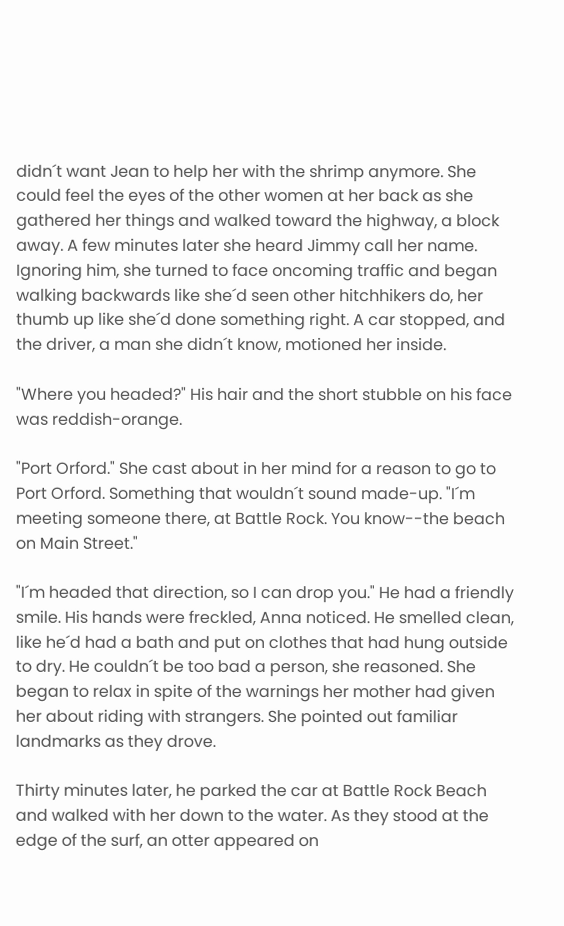didn´t want Jean to help her with the shrimp anymore. She could feel the eyes of the other women at her back as she gathered her things and walked toward the highway, a block away. A few minutes later she heard Jimmy call her name. Ignoring him, she turned to face oncoming traffic and began walking backwards like she´d seen other hitchhikers do, her thumb up like she´d done something right. A car stopped, and the driver, a man she didn´t know, motioned her inside.

"Where you headed?" His hair and the short stubble on his face was reddish-orange.

"Port Orford." She cast about in her mind for a reason to go to Port Orford. Something that wouldn´t sound made-up. "I´m meeting someone there, at Battle Rock. You know--the beach on Main Street."

"I´m headed that direction, so I can drop you." He had a friendly smile. His hands were freckled, Anna noticed. He smelled clean, like he´d had a bath and put on clothes that had hung outside to dry. He couldn´t be too bad a person, she reasoned. She began to relax in spite of the warnings her mother had given her about riding with strangers. She pointed out familiar landmarks as they drove.

Thirty minutes later, he parked the car at Battle Rock Beach and walked with her down to the water. As they stood at the edge of the surf, an otter appeared on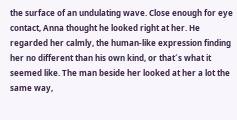the surface of an undulating wave. Close enough for eye contact, Anna thought he looked right at her. He regarded her calmly, the human-like expression finding her no different than his own kind, or that´s what it seemed like. The man beside her looked at her a lot the same way,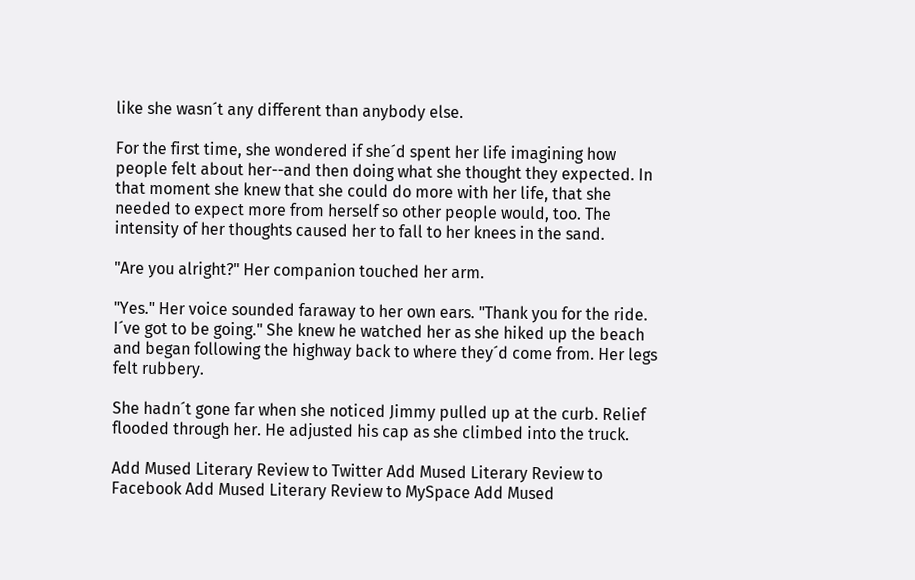like she wasn´t any different than anybody else.

For the first time, she wondered if she´d spent her life imagining how people felt about her--and then doing what she thought they expected. In that moment she knew that she could do more with her life, that she needed to expect more from herself so other people would, too. The intensity of her thoughts caused her to fall to her knees in the sand.

"Are you alright?" Her companion touched her arm.

"Yes." Her voice sounded faraway to her own ears. "Thank you for the ride. I´ve got to be going." She knew he watched her as she hiked up the beach and began following the highway back to where they´d come from. Her legs felt rubbery.

She hadn´t gone far when she noticed Jimmy pulled up at the curb. Relief flooded through her. He adjusted his cap as she climbed into the truck.

Add Mused Literary Review to Twitter Add Mused Literary Review to Facebook Add Mused Literary Review to MySpace Add Mused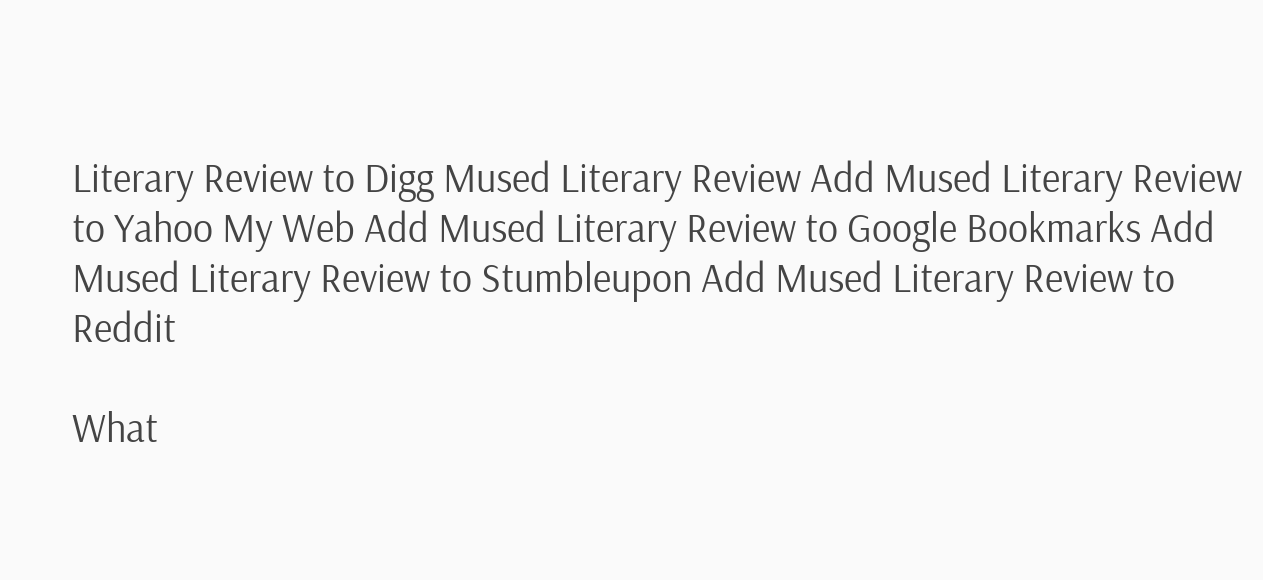Literary Review to Digg Mused Literary Review Add Mused Literary Review to Yahoo My Web Add Mused Literary Review to Google Bookmarks Add Mused Literary Review to Stumbleupon Add Mused Literary Review to Reddit

What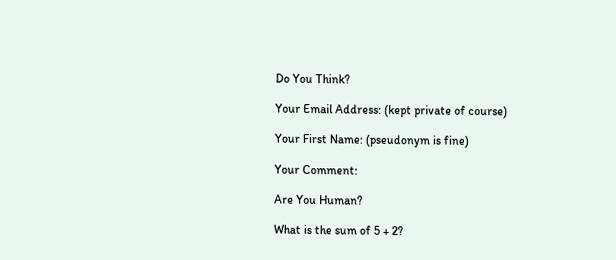Do You Think?

Your Email Address: (kept private of course)

Your First Name: (pseudonym is fine)

Your Comment:

Are You Human?

What is the sum of 5 + 2?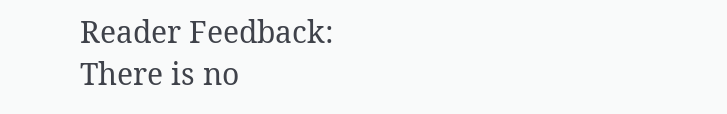Reader Feedback:
There is no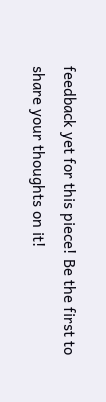feedback yet for this piece! Be the first to share your thoughts on it!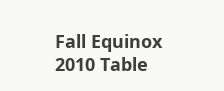Fall Equinox 2010 Table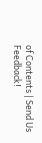of Contents | Send Us Feedback!